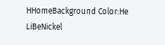HHomeBackground Color:He
LiBeNickel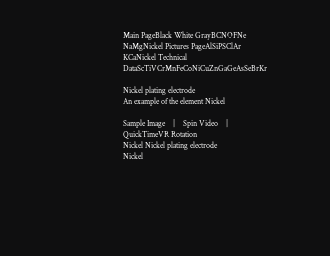Main PageBlack White GrayBCNOFNe
NaMgNickel Pictures PageAlSiPSClAr
KCaNickel Technical DataScTiVCrMnFeCoNiCuZnGaGeAsSeBrKr

Nickel plating electrode
An example of the element Nickel

Sample Image    |    Spin Video    |    QuickTimeVR Rotation
Nickel Nickel plating electrode
Nickel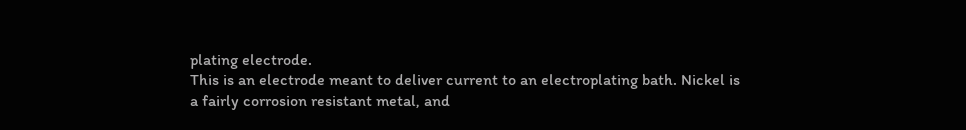plating electrode.
This is an electrode meant to deliver current to an electroplating bath. Nickel is a fairly corrosion resistant metal, and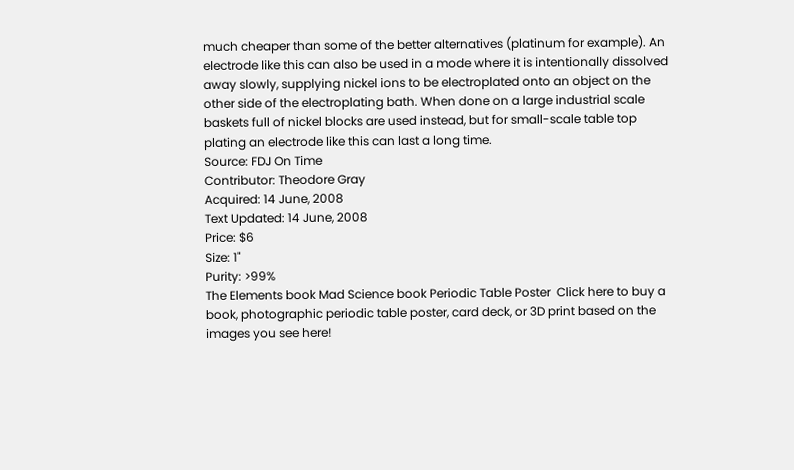much cheaper than some of the better alternatives (platinum for example). An electrode like this can also be used in a mode where it is intentionally dissolved away slowly, supplying nickel ions to be electroplated onto an object on the other side of the electroplating bath. When done on a large industrial scale baskets full of nickel blocks are used instead, but for small-scale table top plating an electrode like this can last a long time.
Source: FDJ On Time
Contributor: Theodore Gray
Acquired: 14 June, 2008
Text Updated: 14 June, 2008
Price: $6
Size: 1"
Purity: >99%
The Elements book Mad Science book Periodic Table Poster  Click here to buy a book, photographic periodic table poster, card deck, or 3D print based on the images you see here!